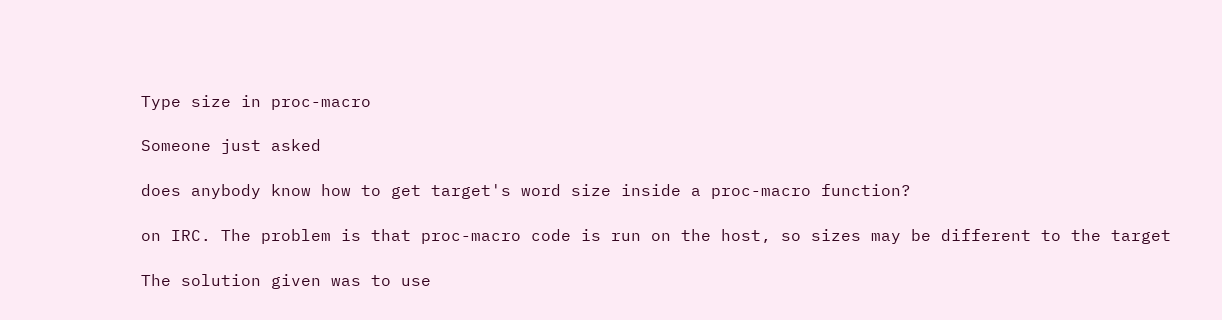Type size in proc-macro

Someone just asked

does anybody know how to get target's word size inside a proc-macro function?

on IRC. The problem is that proc-macro code is run on the host, so sizes may be different to the target

The solution given was to use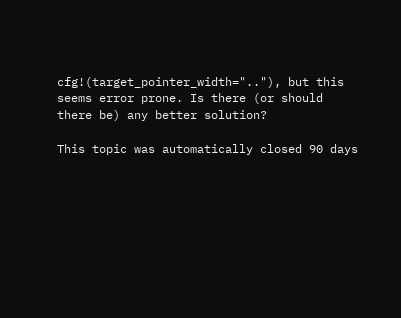cfg!(target_pointer_width=".."), but this seems error prone. Is there (or should there be) any better solution?

This topic was automatically closed 90 days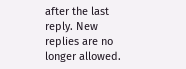after the last reply. New replies are no longer allowed.